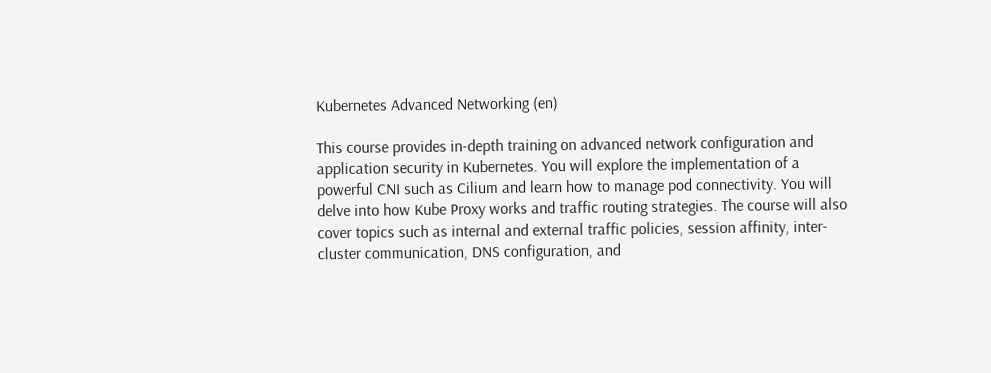Kubernetes Advanced Networking (en)

This course provides in-depth training on advanced network configuration and application security in Kubernetes. You will explore the implementation of a powerful CNI such as Cilium and learn how to manage pod connectivity. You will delve into how Kube Proxy works and traffic routing strategies. The course will also cover topics such as internal and external traffic policies, session affinity, inter-cluster communication, DNS configuration, and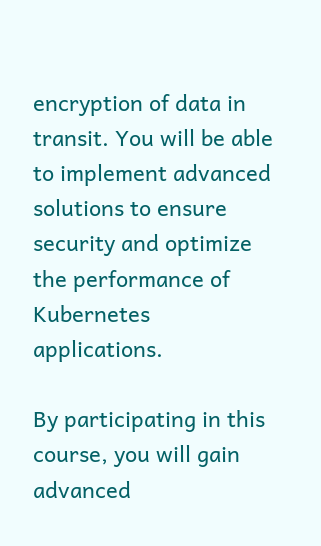encryption of data in transit. You will be able to implement advanced solutions to ensure security and optimize the performance of Kubernetes applications.

By participating in this course, you will gain advanced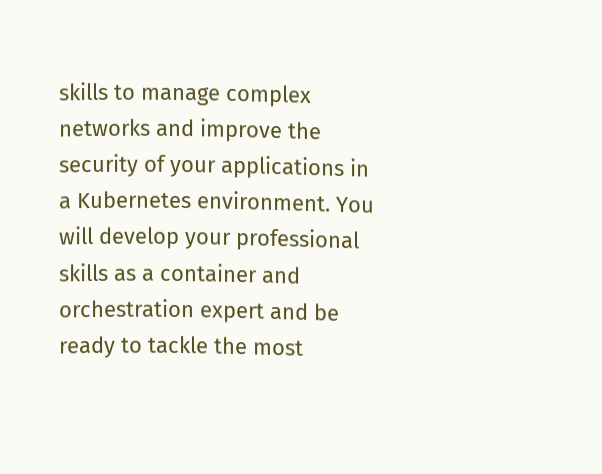skills to manage complex networks and improve the security of your applications in a Kubernetes environment. You will develop your professional skills as a container and orchestration expert and be ready to tackle the most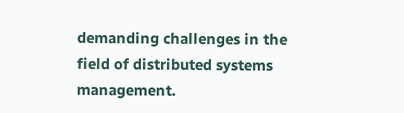demanding challenges in the field of distributed systems management.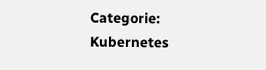Categorie: Kubernetes